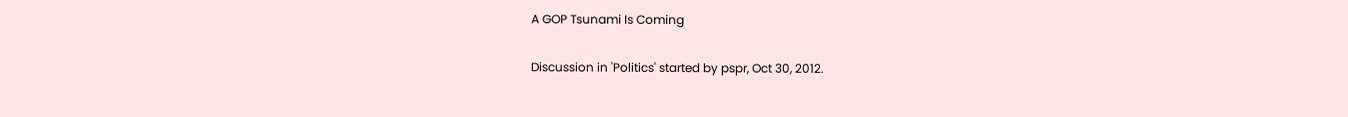A GOP Tsunami Is Coming

Discussion in 'Politics' started by pspr, Oct 30, 2012.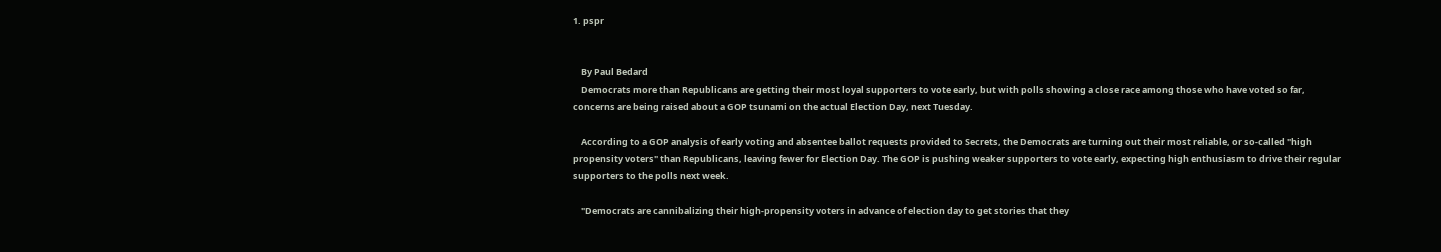1. pspr


    By Paul Bedard
    Democrats more than Republicans are getting their most loyal supporters to vote early, but with polls showing a close race among those who have voted so far, concerns are being raised about a GOP tsunami on the actual Election Day, next Tuesday.

    According to a GOP analysis of early voting and absentee ballot requests provided to Secrets, the Democrats are turning out their most reliable, or so-called "high propensity voters" than Republicans, leaving fewer for Election Day. The GOP is pushing weaker supporters to vote early, expecting high enthusiasm to drive their regular supporters to the polls next week.

    "Democrats are cannibalizing their high-propensity voters in advance of election day to get stories that they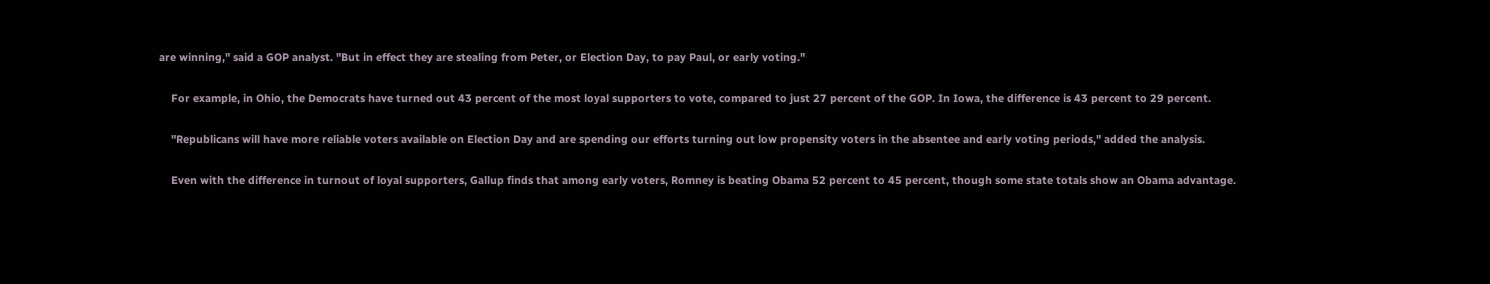are winning," said a GOP analyst. "But in effect they are stealing from Peter, or Election Day, to pay Paul, or early voting."

    For example, in Ohio, the Democrats have turned out 43 percent of the most loyal supporters to vote, compared to just 27 percent of the GOP. In Iowa, the difference is 43 percent to 29 percent.

    "Republicans will have more reliable voters available on Election Day and are spending our efforts turning out low propensity voters in the absentee and early voting periods," added the analysis.

    Even with the difference in turnout of loyal supporters, Gallup finds that among early voters, Romney is beating Obama 52 percent to 45 percent, though some state totals show an Obama advantage.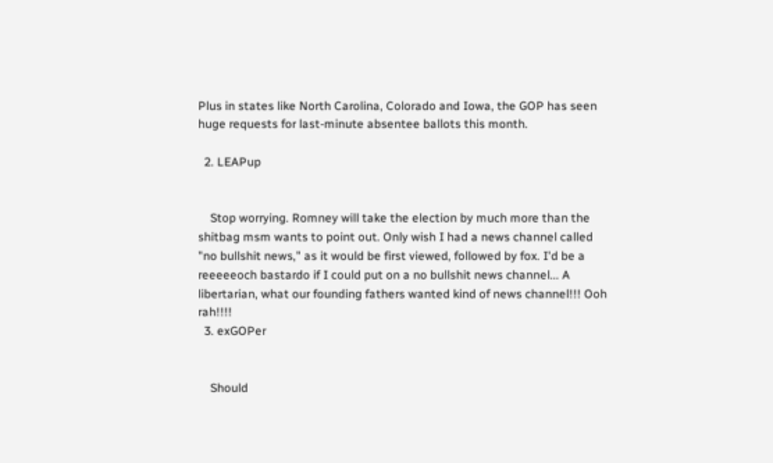Plus in states like North Carolina, Colorado and Iowa, the GOP has seen huge requests for last-minute absentee ballots this month.

  2. LEAPup


    Stop worrying. Romney will take the election by much more than the shitbag msm wants to point out. Only wish I had a news channel called "no bullshit news," as it would be first viewed, followed by fox. I'd be a reeeeeoch bastardo if I could put on a no bullshit news channel... A libertarian, what our founding fathers wanted kind of news channel!!! Ooh rah!!!!
  3. exGOPer


    Should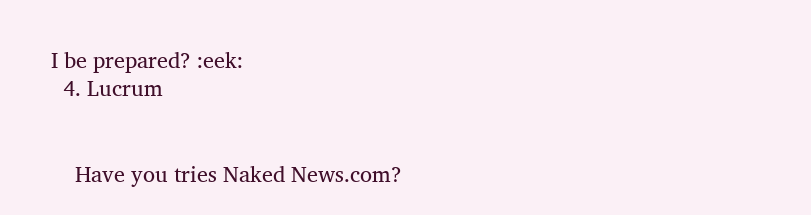I be prepared? :eek:
  4. Lucrum


    Have you tries Naked News.com?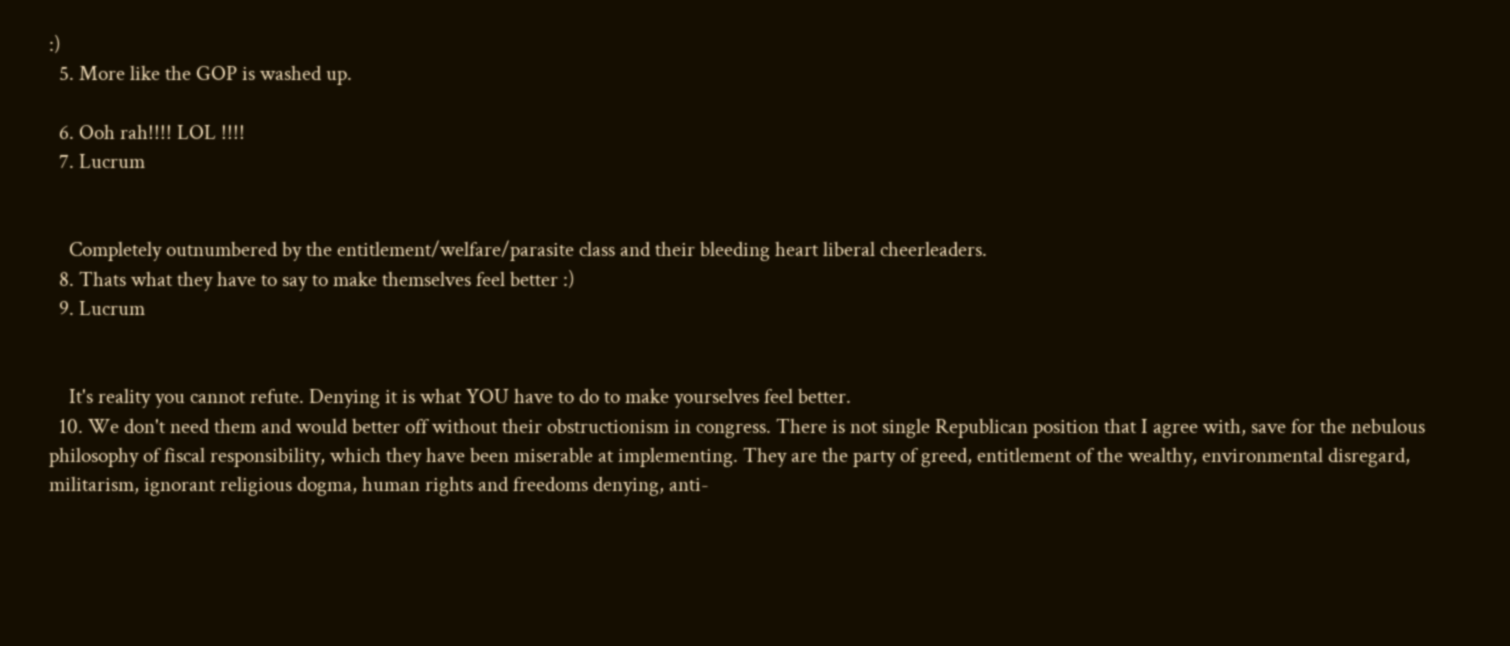:)
  5. More like the GOP is washed up.

  6. Ooh rah!!!! LOL !!!!
  7. Lucrum


    Completely outnumbered by the entitlement/welfare/parasite class and their bleeding heart liberal cheerleaders.
  8. Thats what they have to say to make themselves feel better :)
  9. Lucrum


    It's reality you cannot refute. Denying it is what YOU have to do to make yourselves feel better.
  10. We don't need them and would better off without their obstructionism in congress. There is not single Republican position that I agree with, save for the nebulous philosophy of fiscal responsibility, which they have been miserable at implementing. They are the party of greed, entitlement of the wealthy, environmental disregard, militarism, ignorant religious dogma, human rights and freedoms denying, anti-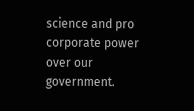science and pro corporate power over our government.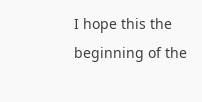I hope this the beginning of the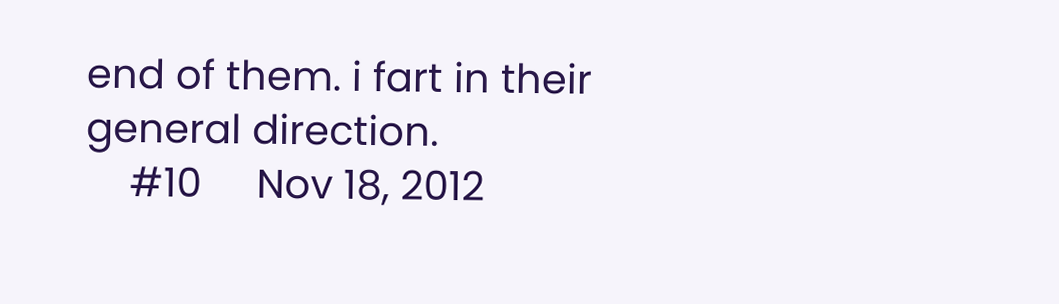end of them. i fart in their general direction.
    #10     Nov 18, 2012